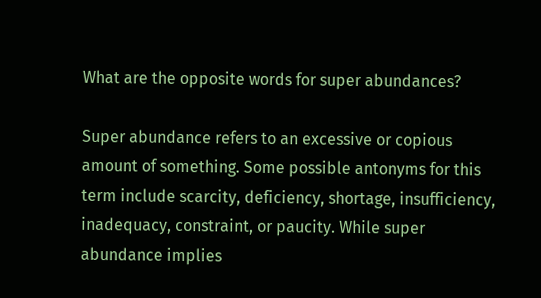What are the opposite words for super abundances?

Super abundance refers to an excessive or copious amount of something. Some possible antonyms for this term include scarcity, deficiency, shortage, insufficiency, inadequacy, constraint, or paucity. While super abundance implies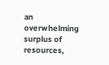an overwhelming surplus of resources,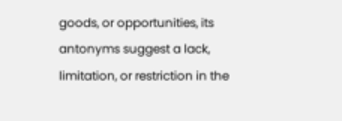goods, or opportunities, its antonyms suggest a lack, limitation, or restriction in the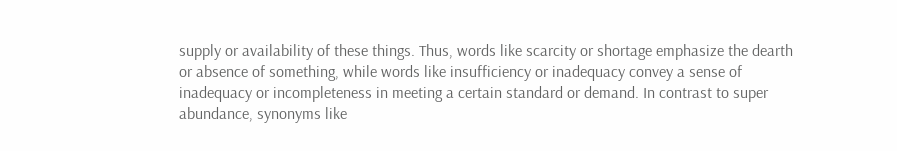supply or availability of these things. Thus, words like scarcity or shortage emphasize the dearth or absence of something, while words like insufficiency or inadequacy convey a sense of inadequacy or incompleteness in meeting a certain standard or demand. In contrast to super abundance, synonyms like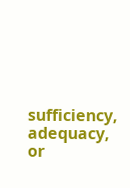sufficiency, adequacy, or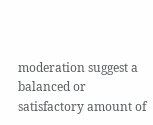moderation suggest a balanced or satisfactory amount of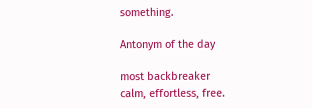something.

Antonym of the day

most backbreaker
calm, effortless, free.